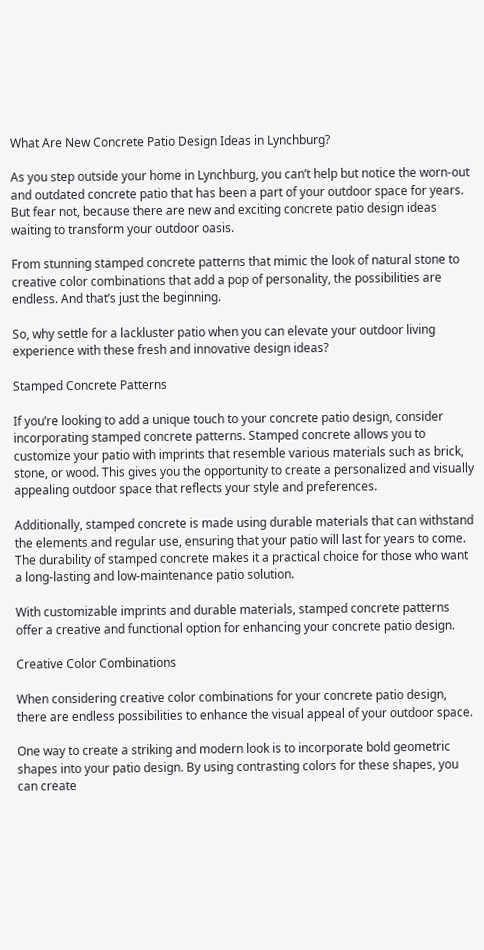What Are New Concrete Patio Design Ideas in Lynchburg?

As you step outside your home in Lynchburg, you can’t help but notice the worn-out and outdated concrete patio that has been a part of your outdoor space for years. But fear not, because there are new and exciting concrete patio design ideas waiting to transform your outdoor oasis.

From stunning stamped concrete patterns that mimic the look of natural stone to creative color combinations that add a pop of personality, the possibilities are endless. And that’s just the beginning.

So, why settle for a lackluster patio when you can elevate your outdoor living experience with these fresh and innovative design ideas?

Stamped Concrete Patterns

If you’re looking to add a unique touch to your concrete patio design, consider incorporating stamped concrete patterns. Stamped concrete allows you to customize your patio with imprints that resemble various materials such as brick, stone, or wood. This gives you the opportunity to create a personalized and visually appealing outdoor space that reflects your style and preferences.

Additionally, stamped concrete is made using durable materials that can withstand the elements and regular use, ensuring that your patio will last for years to come. The durability of stamped concrete makes it a practical choice for those who want a long-lasting and low-maintenance patio solution.

With customizable imprints and durable materials, stamped concrete patterns offer a creative and functional option for enhancing your concrete patio design.

Creative Color Combinations

When considering creative color combinations for your concrete patio design, there are endless possibilities to enhance the visual appeal of your outdoor space.

One way to create a striking and modern look is to incorporate bold geometric shapes into your patio design. By using contrasting colors for these shapes, you can create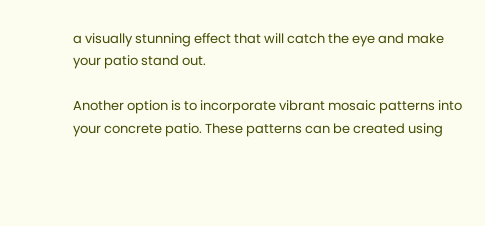a visually stunning effect that will catch the eye and make your patio stand out.

Another option is to incorporate vibrant mosaic patterns into your concrete patio. These patterns can be created using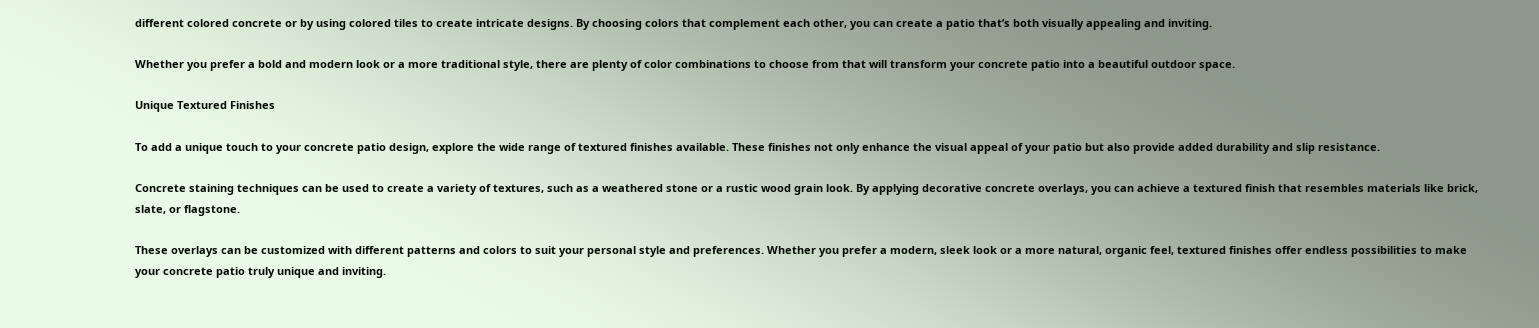different colored concrete or by using colored tiles to create intricate designs. By choosing colors that complement each other, you can create a patio that’s both visually appealing and inviting.

Whether you prefer a bold and modern look or a more traditional style, there are plenty of color combinations to choose from that will transform your concrete patio into a beautiful outdoor space.

Unique Textured Finishes

To add a unique touch to your concrete patio design, explore the wide range of textured finishes available. These finishes not only enhance the visual appeal of your patio but also provide added durability and slip resistance.

Concrete staining techniques can be used to create a variety of textures, such as a weathered stone or a rustic wood grain look. By applying decorative concrete overlays, you can achieve a textured finish that resembles materials like brick, slate, or flagstone.

These overlays can be customized with different patterns and colors to suit your personal style and preferences. Whether you prefer a modern, sleek look or a more natural, organic feel, textured finishes offer endless possibilities to make your concrete patio truly unique and inviting.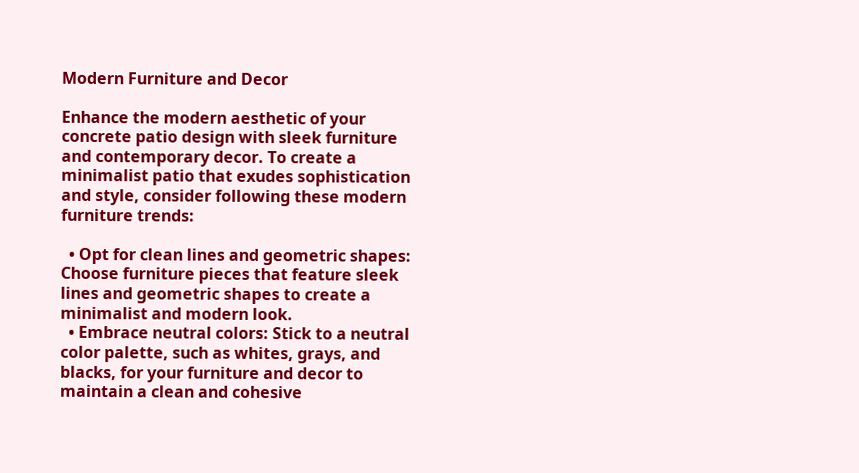Modern Furniture and Decor

Enhance the modern aesthetic of your concrete patio design with sleek furniture and contemporary decor. To create a minimalist patio that exudes sophistication and style, consider following these modern furniture trends:

  • Opt for clean lines and geometric shapes: Choose furniture pieces that feature sleek lines and geometric shapes to create a minimalist and modern look.
  • Embrace neutral colors: Stick to a neutral color palette, such as whites, grays, and blacks, for your furniture and decor to maintain a clean and cohesive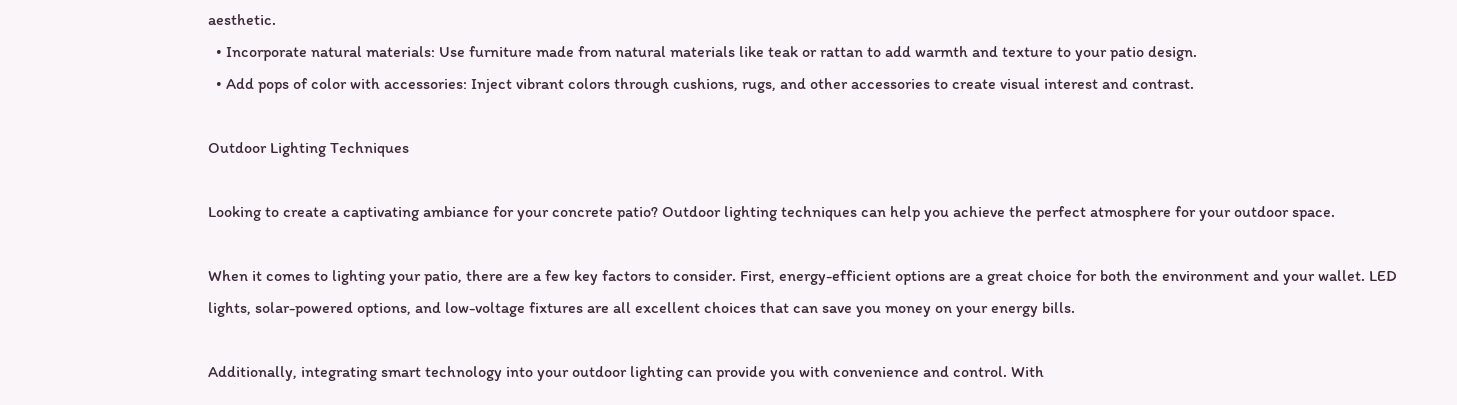aesthetic.
  • Incorporate natural materials: Use furniture made from natural materials like teak or rattan to add warmth and texture to your patio design.
  • Add pops of color with accessories: Inject vibrant colors through cushions, rugs, and other accessories to create visual interest and contrast.

Outdoor Lighting Techniques

Looking to create a captivating ambiance for your concrete patio? Outdoor lighting techniques can help you achieve the perfect atmosphere for your outdoor space.

When it comes to lighting your patio, there are a few key factors to consider. First, energy-efficient options are a great choice for both the environment and your wallet. LED lights, solar-powered options, and low-voltage fixtures are all excellent choices that can save you money on your energy bills.

Additionally, integrating smart technology into your outdoor lighting can provide you with convenience and control. With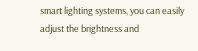smart lighting systems, you can easily adjust the brightness and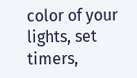color of your lights, set timers,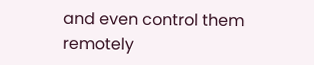and even control them remotely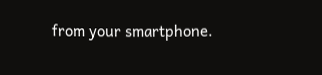from your smartphone.